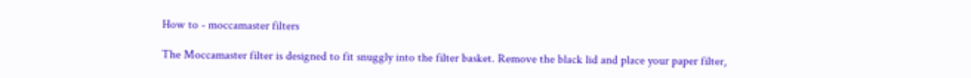How to - moccamaster filters

The Moccamaster filter is designed to fit snuggly into the filter basket. Remove the black lid and place your paper filter,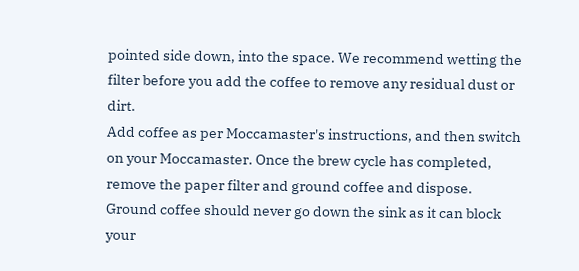pointed side down, into the space. We recommend wetting the filter before you add the coffee to remove any residual dust or dirt.
Add coffee as per Moccamaster's instructions, and then switch on your Moccamaster. Once the brew cycle has completed, remove the paper filter and ground coffee and dispose. Ground coffee should never go down the sink as it can block your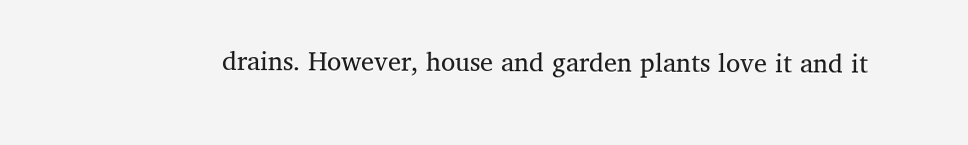drains. However, house and garden plants love it and it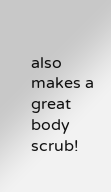also makes a great body scrub!